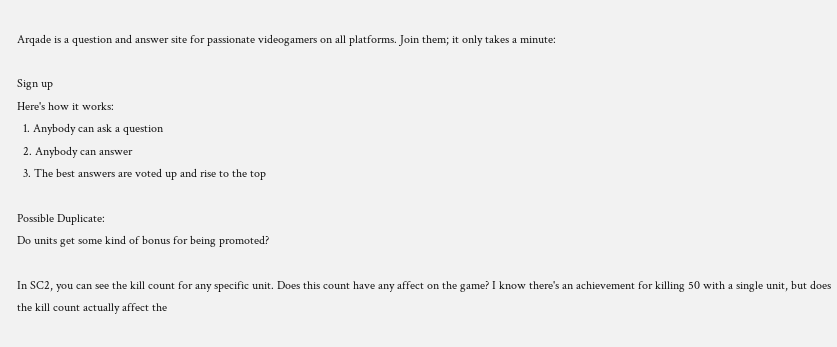Arqade is a question and answer site for passionate videogamers on all platforms. Join them; it only takes a minute:

Sign up
Here's how it works:
  1. Anybody can ask a question
  2. Anybody can answer
  3. The best answers are voted up and rise to the top

Possible Duplicate:
Do units get some kind of bonus for being promoted?

In SC2, you can see the kill count for any specific unit. Does this count have any affect on the game? I know there's an achievement for killing 50 with a single unit, but does the kill count actually affect the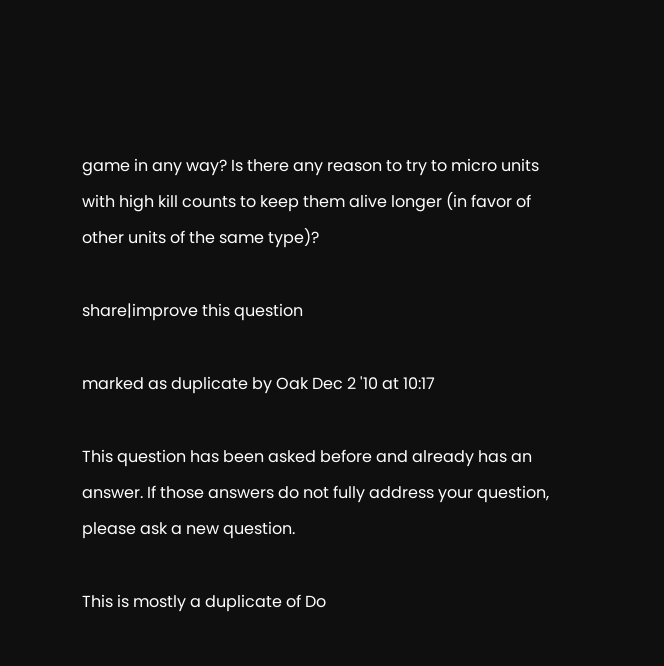game in any way? Is there any reason to try to micro units with high kill counts to keep them alive longer (in favor of other units of the same type)?

share|improve this question

marked as duplicate by Oak Dec 2 '10 at 10:17

This question has been asked before and already has an answer. If those answers do not fully address your question, please ask a new question.

This is mostly a duplicate of Do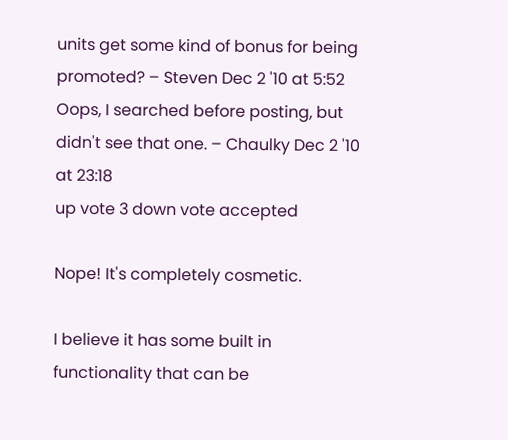units get some kind of bonus for being promoted? – Steven Dec 2 '10 at 5:52
Oops, I searched before posting, but didn't see that one. – Chaulky Dec 2 '10 at 23:18
up vote 3 down vote accepted

Nope! It's completely cosmetic.

I believe it has some built in functionality that can be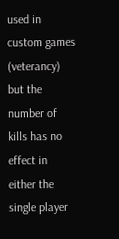used in custom games (veterancy) but the number of kills has no effect in either the single player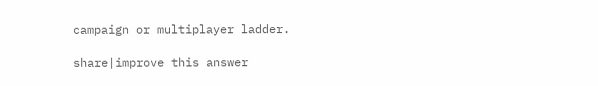campaign or multiplayer ladder.

share|improve this answer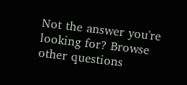Not the answer you're looking for? Browse other questions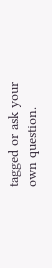tagged or ask your own question.